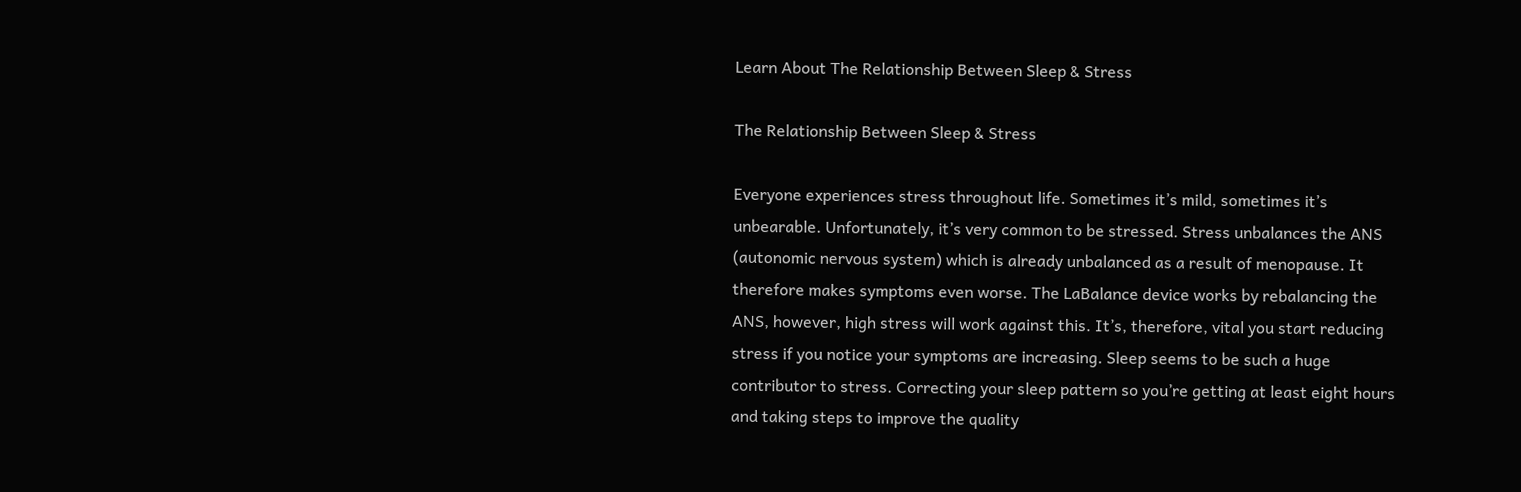Learn About The Relationship Between Sleep & Stress

The Relationship Between Sleep & Stress

Everyone experiences stress throughout life. Sometimes it’s mild, sometimes it’s unbearable. Unfortunately, it’s very common to be stressed. Stress unbalances the ANS (autonomic nervous system) which is already unbalanced as a result of menopause. It therefore makes symptoms even worse. The LaBalance device works by rebalancing the ANS, however, high stress will work against this. It’s, therefore, vital you start reducing stress if you notice your symptoms are increasing. Sleep seems to be such a huge contributor to stress. Correcting your sleep pattern so you’re getting at least eight hours and taking steps to improve the quality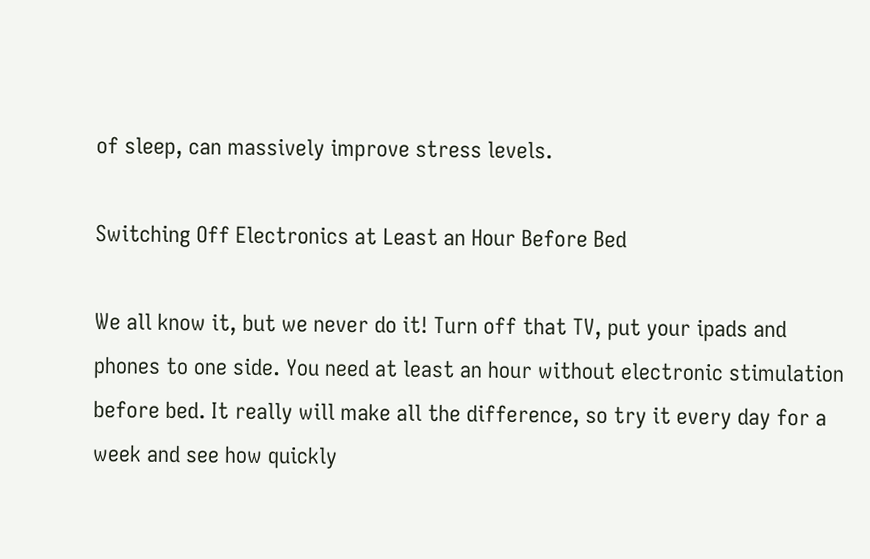of sleep, can massively improve stress levels.

Switching Off Electronics at Least an Hour Before Bed

We all know it, but we never do it! Turn off that TV, put your ipads and phones to one side. You need at least an hour without electronic stimulation before bed. It really will make all the difference, so try it every day for a week and see how quickly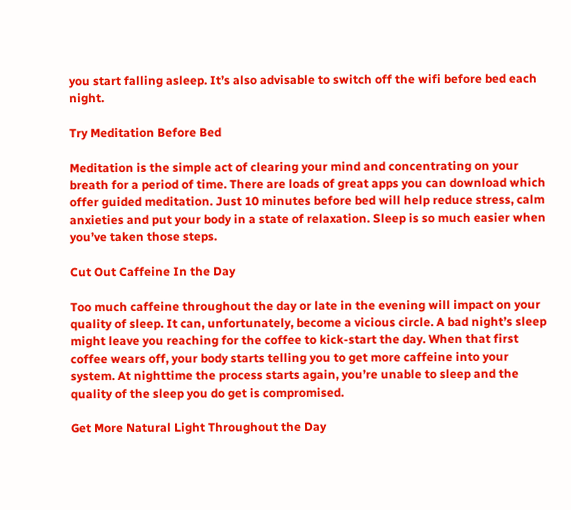you start falling asleep. It’s also advisable to switch off the wifi before bed each night.

Try Meditation Before Bed

Meditation is the simple act of clearing your mind and concentrating on your breath for a period of time. There are loads of great apps you can download which offer guided meditation. Just 10 minutes before bed will help reduce stress, calm anxieties and put your body in a state of relaxation. Sleep is so much easier when you’ve taken those steps.

Cut Out Caffeine In the Day

Too much caffeine throughout the day or late in the evening will impact on your quality of sleep. It can, unfortunately, become a vicious circle. A bad night’s sleep might leave you reaching for the coffee to kick-start the day. When that first coffee wears off, your body starts telling you to get more caffeine into your system. At nighttime the process starts again, you’re unable to sleep and the quality of the sleep you do get is compromised.

Get More Natural Light Throughout the Day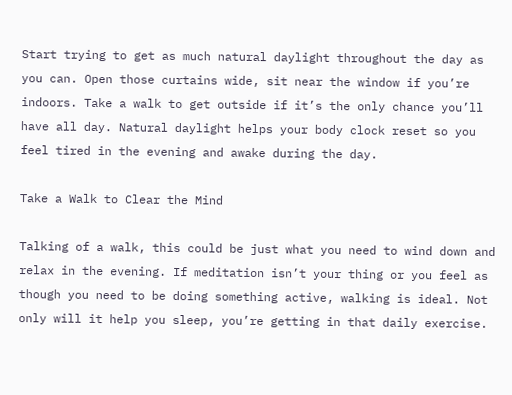Start trying to get as much natural daylight throughout the day as you can. Open those curtains wide, sit near the window if you’re indoors. Take a walk to get outside if it’s the only chance you’ll have all day. Natural daylight helps your body clock reset so you feel tired in the evening and awake during the day.

Take a Walk to Clear the Mind

Talking of a walk, this could be just what you need to wind down and relax in the evening. If meditation isn’t your thing or you feel as though you need to be doing something active, walking is ideal. Not only will it help you sleep, you’re getting in that daily exercise.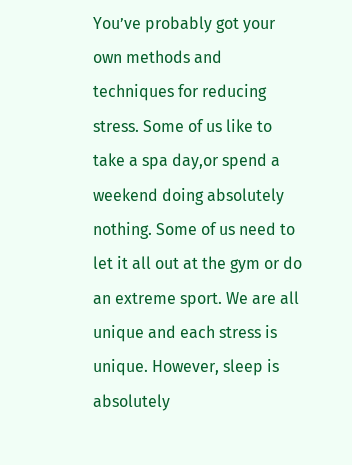You’ve probably got your own methods and techniques for reducing stress. Some of us like to take a spa day,or spend a weekend doing absolutely nothing. Some of us need to let it all out at the gym or do an extreme sport. We are all unique and each stress is unique. However, sleep is absolutely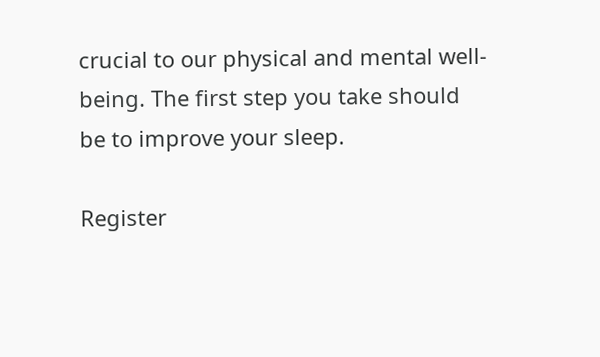crucial to our physical and mental well-being. The first step you take should be to improve your sleep.

Register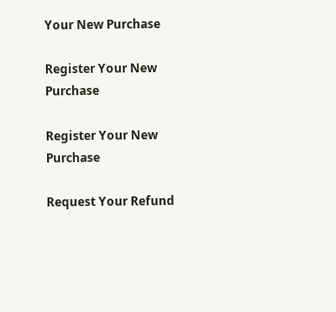Your New Purchase

Register Your New Purchase

Register Your New Purchase

Request Your Refund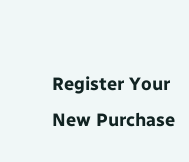Register Your New Purchase